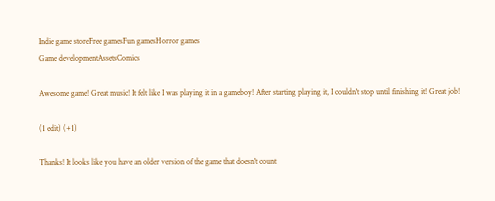Indie game storeFree gamesFun gamesHorror games
Game developmentAssetsComics

Awesome game! Great music! It felt like I was playing it in a gameboy! After starting playing it, I couldn't stop until finishing it! Great job!

(1 edit) (+1)

Thanks! It looks like you have an older version of the game that doesn't count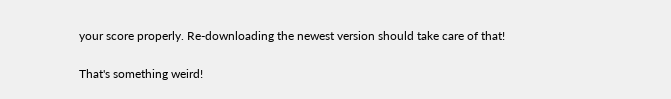your score properly. Re-downloading the newest version should take care of that!

That's something weird!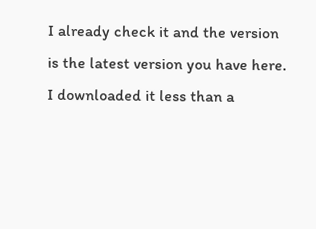I already check it and the version is the latest version you have here. I downloaded it less than a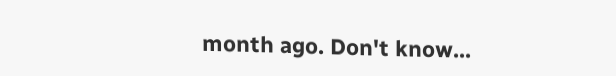month ago. Don't know...